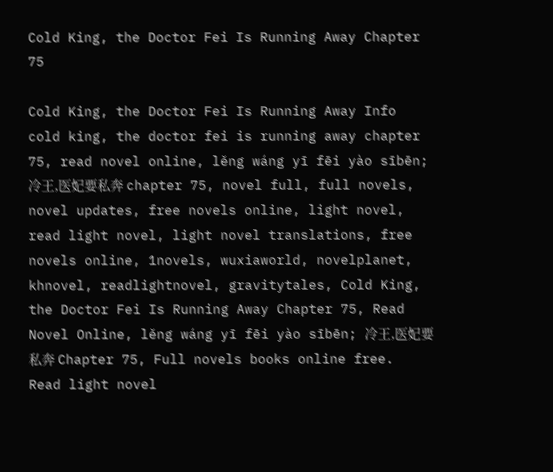Cold King, the Doctor Fei Is Running Away Chapter 75

Cold King, the Doctor Fei Is Running Away Info
cold king, the doctor fei is running away chapter 75, read novel online, lěng wáng yī fēi yào sībēn; 冷王,医妃要私奔 chapter 75, novel full, full novels, novel updates, free novels online, light novel, read light novel, light novel translations, free novels online, 1novels, wuxiaworld, novelplanet, khnovel, readlightnovel, gravitytales, Cold King, the Doctor Fei Is Running Away Chapter 75, Read Novel Online, lěng wáng yī fēi yào sībēn; 冷王,医妃要私奔 Chapter 75, Full novels books online free. Read light novel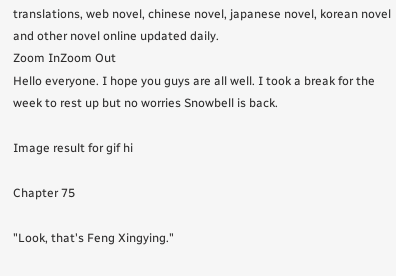translations, web novel, chinese novel, japanese novel, korean novel and other novel online updated daily.
Zoom InZoom Out
Hello everyone. I hope you guys are all well. I took a break for the week to rest up but no worries Snowbell is back.

Image result for gif hi

Chapter 75

"Look, that's Feng Xingying."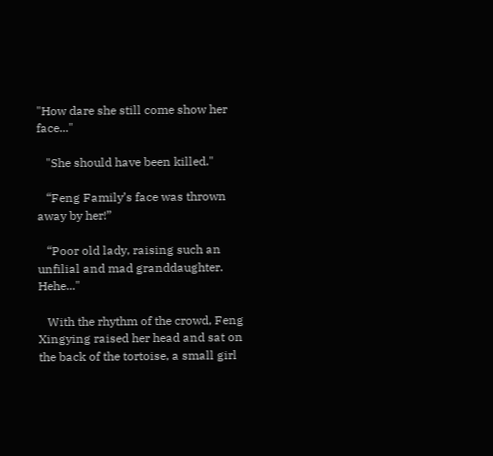"How dare she still come show her face..."

   "She should have been killed."

   “Feng Family’s face was thrown away by her!”

   “Poor old lady, raising such an unfilial and mad granddaughter. Hehe..."

   With the rhythm of the crowd, Feng Xingying raised her head and sat on the back of the tortoise, a small girl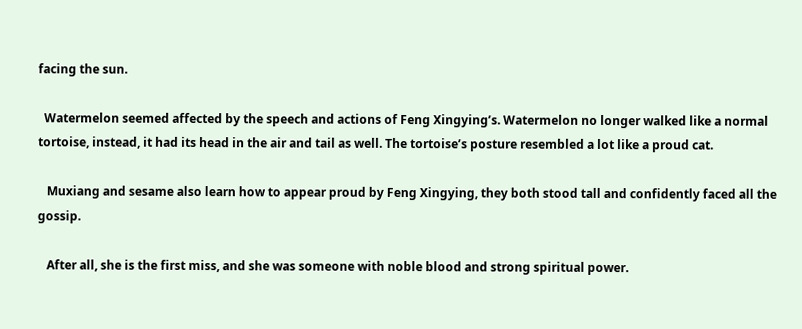facing the sun.

  Watermelon seemed affected by the speech and actions of Feng Xingying’s. Watermelon no longer walked like a normal tortoise, instead, it had its head in the air and tail as well. The tortoise’s posture resembled a lot like a proud cat.

   Muxiang and sesame also learn how to appear proud by Feng Xingying, they both stood tall and confidently faced all the gossip.

   After all, she is the first miss, and she was someone with noble blood and strong spiritual power.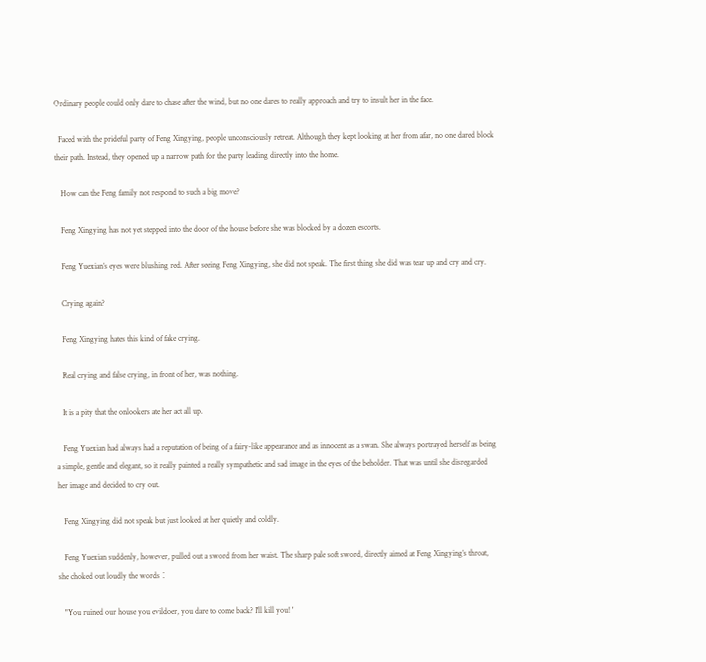Ordinary people could only dare to chase after the wind, but no one dares to really approach and try to insult her in the face.

  Faced with the prideful party of Feng Xingying, people unconsciously retreat. Although they kept looking at her from afar, no one dared block their path. Instead, they opened up a narrow path for the party leading directly into the home.

   How can the Feng family not respond to such a big move?

   Feng Xingying has not yet stepped into the door of the house before she was blocked by a dozen escorts.

   Feng Yuexian’s eyes were blushing red. After seeing Feng Xingying, she did not speak. The first thing she did was tear up and cry and cry.

   Crying again?

   Feng Xingying hates this kind of fake crying.

   Real crying and false crying, in front of her, was nothing.

   It is a pity that the onlookers ate her act all up.

   Feng Yuexian had always had a reputation of being of a fairy-like appearance and as innocent as a swan. She always portrayed herself as being a simple, gentle and elegant, so it really painted a really sympathetic and sad image in the eyes of the beholder. That was until she disregarded her image and decided to cry out.

   Feng Xingying did not speak but just looked at her quietly and coldly.

   Feng Yuexian suddenly, however, pulled out a sword from her waist. The sharp pale soft sword, directly aimed at Feng Xingying’s throat,  she choked out loudly the words︰

   "You ruined our house you evildoer, you dare to come back? I'll kill you! '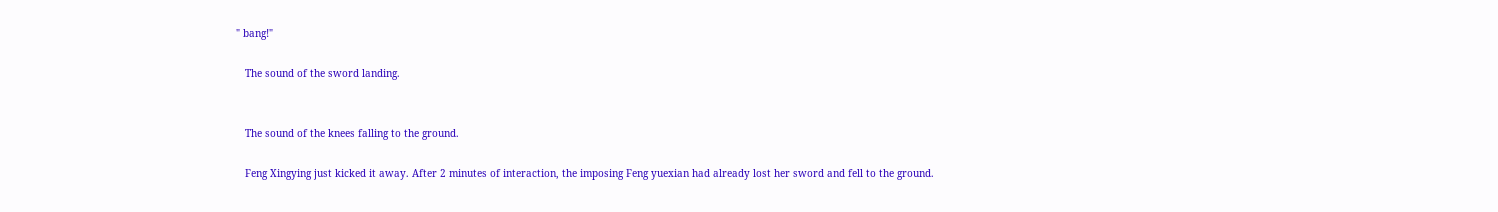" bang!"

   The sound of the sword landing.


   The sound of the knees falling to the ground.

   Feng Xingying just kicked it away. After 2 minutes of interaction, the imposing Feng yuexian had already lost her sword and fell to the ground.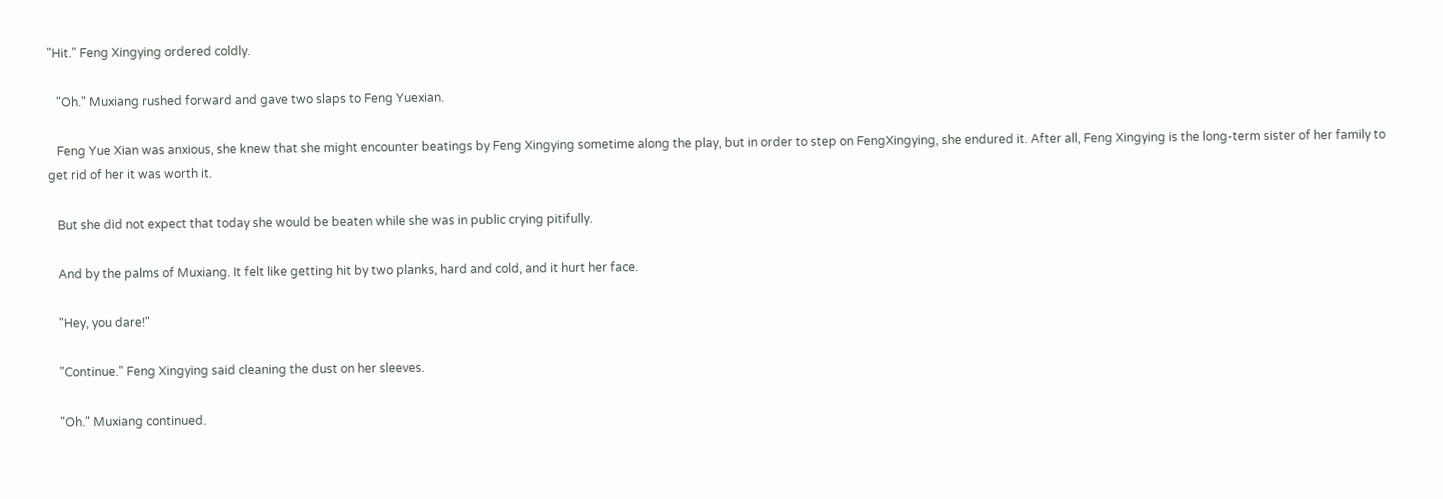"Hit." Feng Xingying ordered coldly.

   "Oh." Muxiang rushed forward and gave two slaps to Feng Yuexian.

   Feng Yue Xian was anxious, she knew that she might encounter beatings by Feng Xingying sometime along the play, but in order to step on FengXingying, she endured it. After all, Feng Xingying is the long-term sister of her family to get rid of her it was worth it.

   But she did not expect that today she would be beaten while she was in public crying pitifully.

   And by the palms of Muxiang. It felt like getting hit by two planks, hard and cold, and it hurt her face.

   "Hey, you dare!"

   "Continue." Feng Xingying said cleaning the dust on her sleeves.

   "Oh." Muxiang continued.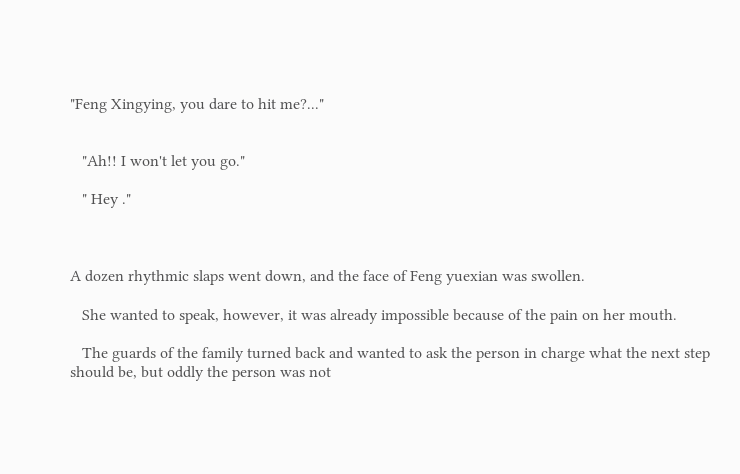"Feng Xingying, you dare to hit me?..."


   "Ah!! I won't let you go."

   " Hey ."



A dozen rhythmic slaps went down, and the face of Feng yuexian was swollen.

   She wanted to speak, however, it was already impossible because of the pain on her mouth.

   The guards of the family turned back and wanted to ask the person in charge what the next step should be, but oddly the person was not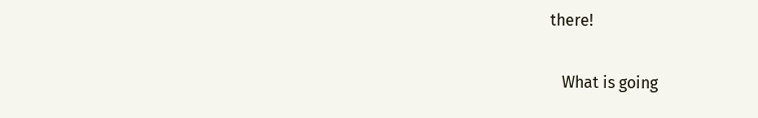there!

   What is going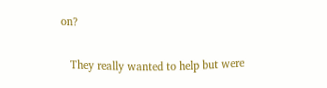on?

   They really wanted to help but were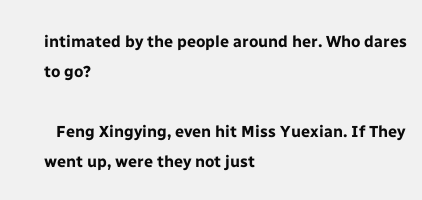intimated by the people around her. Who dares to go?

   Feng Xingying, even hit Miss Yuexian. If They went up, were they not just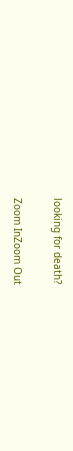looking for death?

Zoom InZoom Out